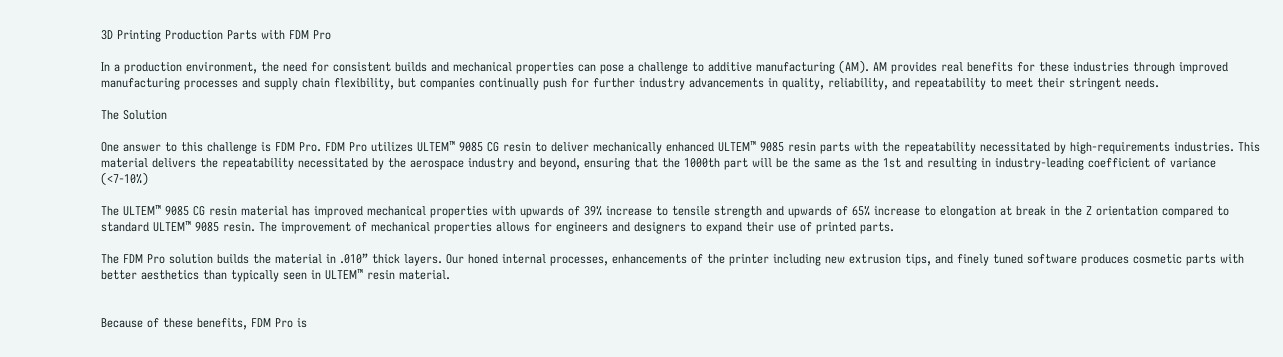3D Printing Production Parts with FDM Pro

In a production environment, the need for consistent builds and mechanical properties can pose a challenge to additive manufacturing (AM). AM provides real benefits for these industries through improved manufacturing processes and supply chain flexibility, but companies continually push for further industry advancements in quality, reliability, and repeatability to meet their stringent needs.

The Solution

One answer to this challenge is FDM Pro. FDM Pro utilizes ULTEM™ 9085 CG resin to deliver mechanically enhanced ULTEM™ 9085 resin parts with the repeatability necessitated by high-requirements industries. This material delivers the repeatability necessitated by the aerospace industry and beyond, ensuring that the 1000th part will be the same as the 1st and resulting in industry-leading coefficient of variance (<7-10%)

The ULTEM™ 9085 CG resin material has improved mechanical properties with upwards of 39% increase to tensile strength and upwards of 65% increase to elongation at break in the Z orientation compared to standard ULTEM™ 9085 resin. The improvement of mechanical properties allows for engineers and designers to expand their use of printed parts.

The FDM Pro solution builds the material in .010” thick layers. Our honed internal processes, enhancements of the printer including new extrusion tips, and finely tuned software produces cosmetic parts with better aesthetics than typically seen in ULTEM™ resin material.


Because of these benefits, FDM Pro is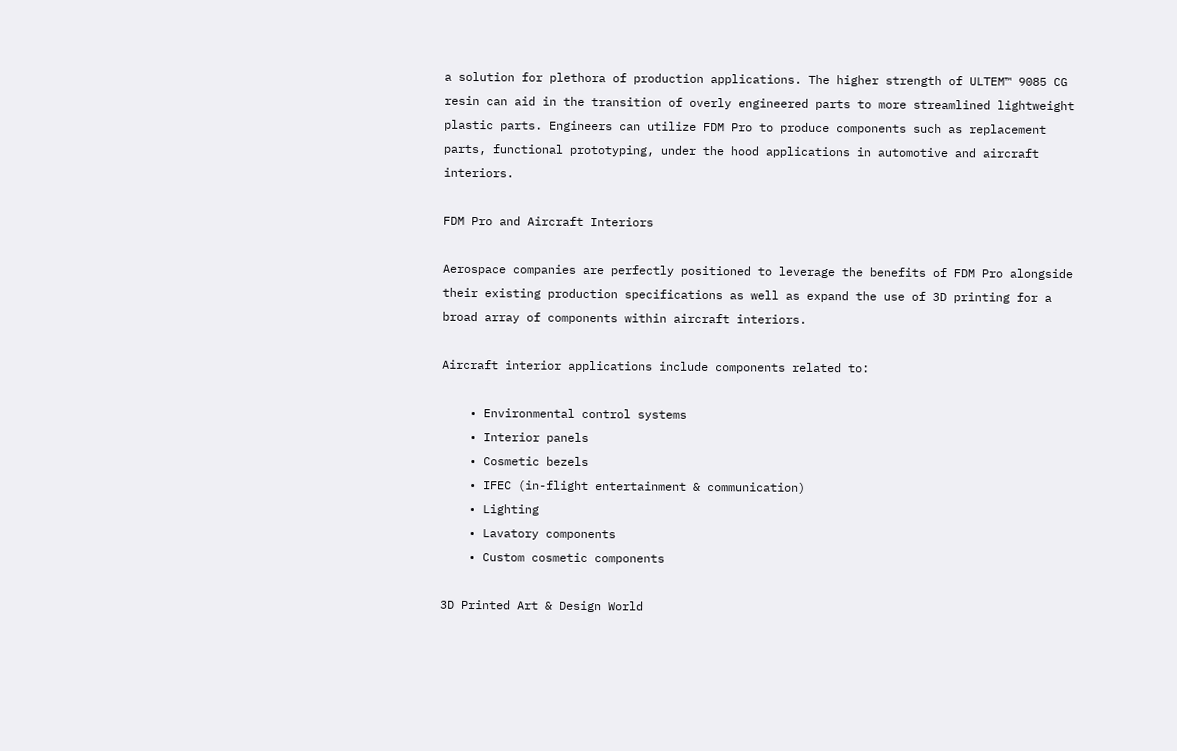a solution for plethora of production applications. The higher strength of ULTEM™ 9085 CG resin can aid in the transition of overly engineered parts to more streamlined lightweight plastic parts. Engineers can utilize FDM Pro to produce components such as replacement parts, functional prototyping, under the hood applications in automotive and aircraft interiors.

FDM Pro and Aircraft Interiors

Aerospace companies are perfectly positioned to leverage the benefits of FDM Pro alongside their existing production specifications as well as expand the use of 3D printing for a broad array of components within aircraft interiors.

Aircraft interior applications include components related to:

    • Environmental control systems
    • Interior panels
    • Cosmetic bezels
    • IFEC (in-flight entertainment & communication)
    • Lighting
    • Lavatory components
    • Custom cosmetic components

3D Printed Art & Design World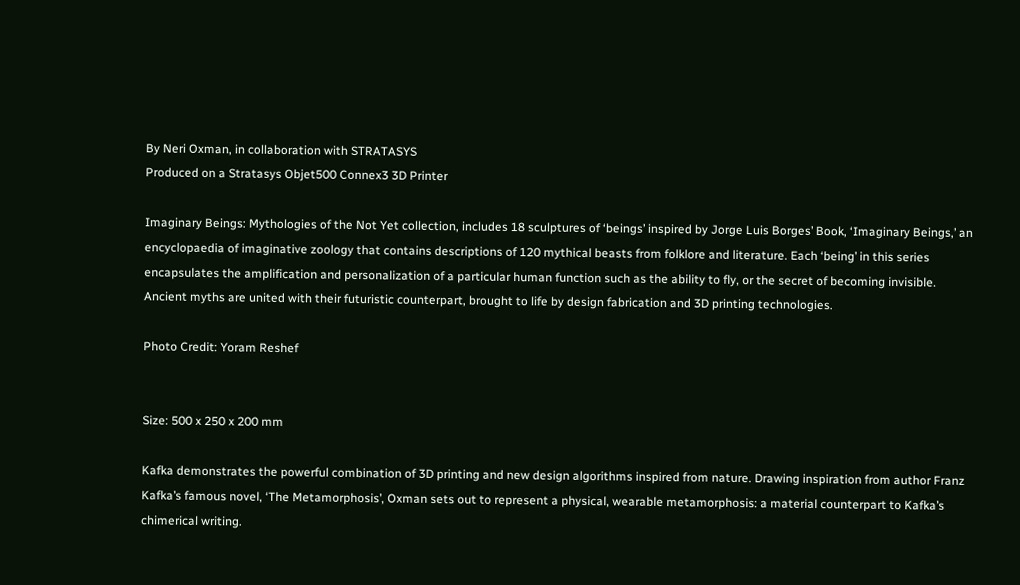By Neri Oxman, in collaboration with STRATASYS
Produced on a Stratasys Objet500 Connex3 3D Printer

Imaginary Beings: Mythologies of the Not Yet collection, includes 18 sculptures of ‘beings’ inspired by Jorge Luis Borges’ Book, ‘Imaginary Beings,’ an encyclopaedia of imaginative zoology that contains descriptions of 120 mythical beasts from folklore and literature. Each ‘being’ in this series encapsulates the amplification and personalization of a particular human function such as the ability to fly, or the secret of becoming invisible. Ancient myths are united with their futuristic counterpart, brought to life by design fabrication and 3D printing technologies.

Photo Credit: Yoram Reshef


Size: 500 x 250 x 200 mm

Kafka demonstrates the powerful combination of 3D printing and new design algorithms inspired from nature. Drawing inspiration from author Franz Kafka’s famous novel, ‘The Metamorphosis’, Oxman sets out to represent a physical, wearable metamorphosis: a material counterpart to Kafka’s chimerical writing.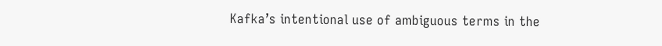Kafka’s intentional use of ambiguous terms in the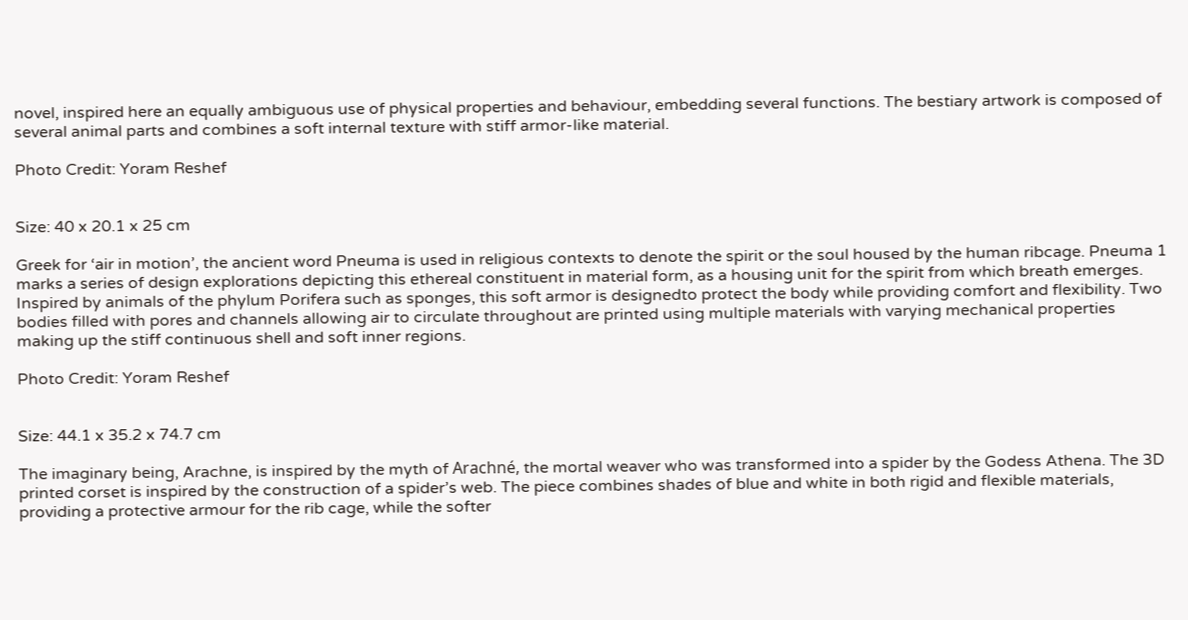novel, inspired here an equally ambiguous use of physical properties and behaviour, embedding several functions. The bestiary artwork is composed of several animal parts and combines a soft internal texture with stiff armor-like material.

Photo Credit: Yoram Reshef


Size: 40 x 20.1 x 25 cm

Greek for ‘air in motion’, the ancient word Pneuma is used in religious contexts to denote the spirit or the soul housed by the human ribcage. Pneuma 1 marks a series of design explorations depicting this ethereal constituent in material form, as a housing unit for the spirit from which breath emerges. Inspired by animals of the phylum Porifera such as sponges, this soft armor is designedto protect the body while providing comfort and flexibility. Two bodies filled with pores and channels allowing air to circulate throughout are printed using multiple materials with varying mechanical properties making up the stiff continuous shell and soft inner regions.

Photo Credit: Yoram Reshef


Size: 44.1 x 35.2 x 74.7 cm

The imaginary being, Arachne, is inspired by the myth of Arachné, the mortal weaver who was transformed into a spider by the Godess Athena. The 3D printed corset is inspired by the construction of a spider’s web. The piece combines shades of blue and white in both rigid and flexible materials, providing a protective armour for the rib cage, while the softer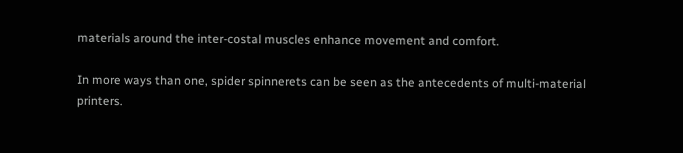materials around the inter-costal muscles enhance movement and comfort.

In more ways than one, spider spinnerets can be seen as the antecedents of multi-material printers.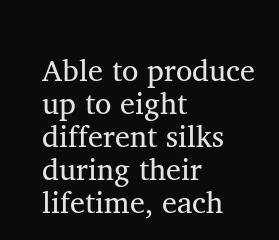Able to produce up to eight different silks during their lifetime, each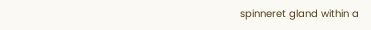spinneret gland within a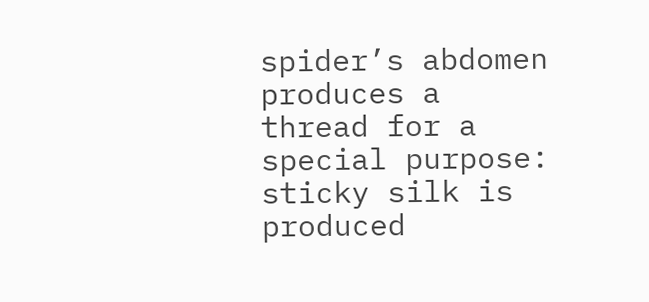spider’s abdomen produces a thread for a special purpose: sticky silk is produced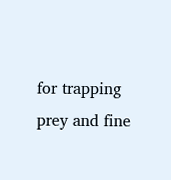for trapping prey and fine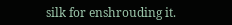silk for enshrouding it.